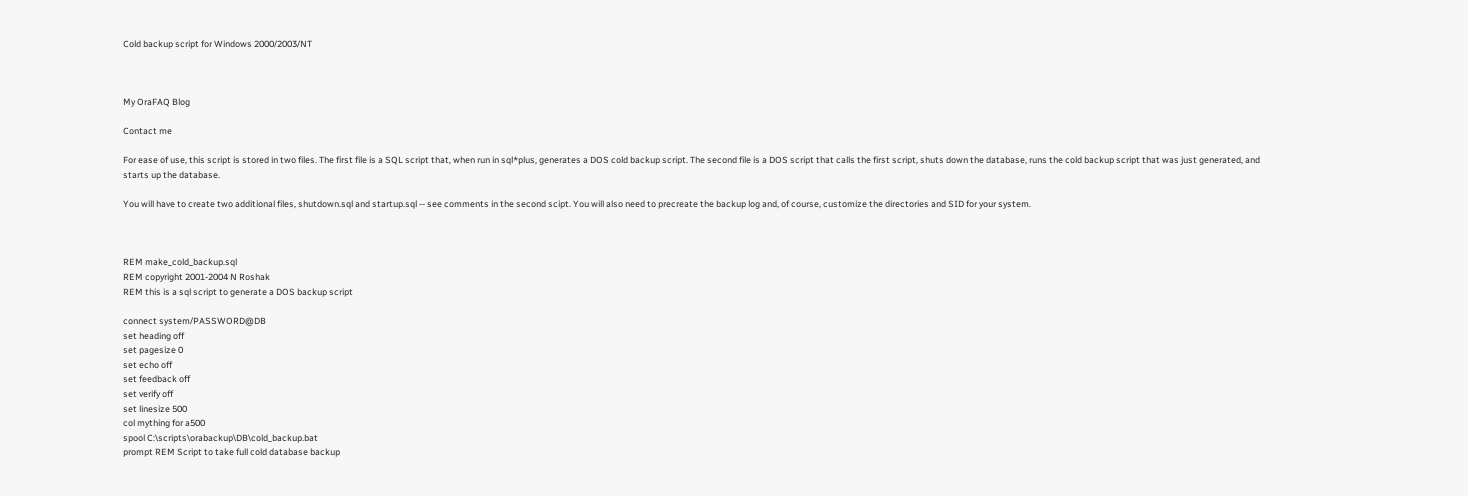Cold backup script for Windows 2000/2003/NT



My OraFAQ Blog

Contact me

For ease of use, this script is stored in two files. The first file is a SQL script that, when run in sql*plus, generates a DOS cold backup script. The second file is a DOS script that calls the first script, shuts down the database, runs the cold backup script that was just generated, and starts up the database.

You will have to create two additional files, shutdown.sql and startup.sql -- see comments in the second scipt. You will also need to precreate the backup log and, of course, customize the directories and SID for your system.



REM make_cold_backup.sql
REM copyright 2001-2004 N Roshak
REM this is a sql script to generate a DOS backup script

connect system/PASSWORD@DB
set heading off
set pagesize 0
set echo off
set feedback off
set verify off
set linesize 500
col mything for a500
spool C:\scripts\orabackup\DB\cold_backup.bat
prompt REM Script to take full cold database backup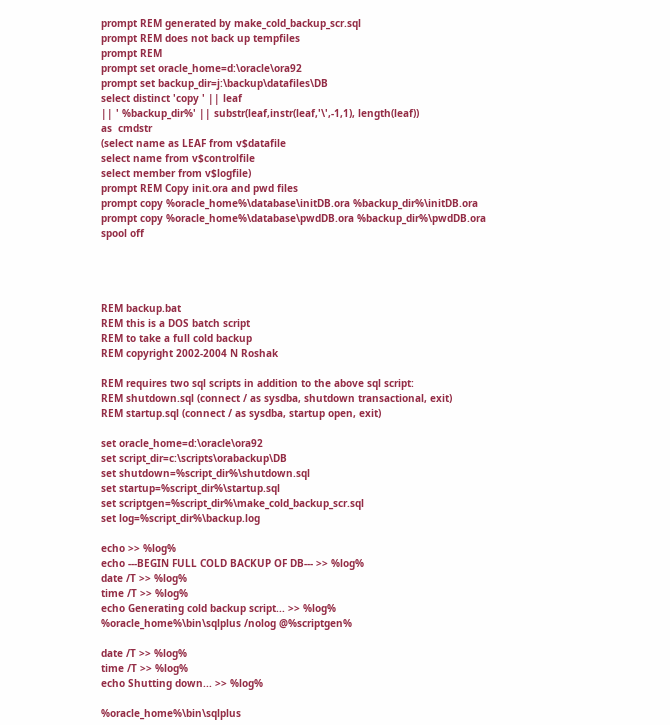prompt REM generated by make_cold_backup_scr.sql
prompt REM does not back up tempfiles
prompt REM
prompt set oracle_home=d:\oracle\ora92
prompt set backup_dir=j:\backup\datafiles\DB
select distinct 'copy ' || leaf
|| ' %backup_dir%' || substr(leaf,instr(leaf,'\',-1,1), length(leaf))
as  cmdstr
(select name as LEAF from v$datafile
select name from v$controlfile
select member from v$logfile)
prompt REM Copy init.ora and pwd files
prompt copy %oracle_home%\database\initDB.ora %backup_dir%\initDB.ora
prompt copy %oracle_home%\database\pwdDB.ora %backup_dir%\pwdDB.ora
spool off




REM backup.bat
REM this is a DOS batch script
REM to take a full cold backup
REM copyright 2002-2004 N Roshak

REM requires two sql scripts in addition to the above sql script:
REM shutdown.sql (connect / as sysdba, shutdown transactional, exit)
REM startup.sql (connect / as sysdba, startup open, exit)

set oracle_home=d:\oracle\ora92
set script_dir=c:\scripts\orabackup\DB
set shutdown=%script_dir%\shutdown.sql
set startup=%script_dir%\startup.sql
set scriptgen=%script_dir%\make_cold_backup_scr.sql
set log=%script_dir%\backup.log

echo >> %log%
echo ---BEGIN FULL COLD BACKUP OF DB--- >> %log%
date /T >> %log%
time /T >> %log%
echo Generating cold backup script... >> %log%
%oracle_home%\bin\sqlplus /nolog @%scriptgen%

date /T >> %log%
time /T >> %log%
echo Shutting down... >> %log%

%oracle_home%\bin\sqlplus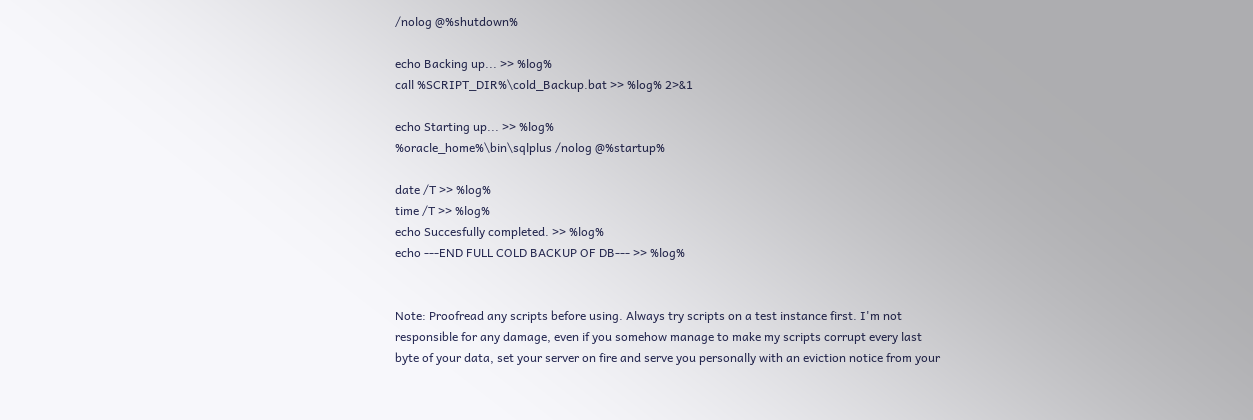/nolog @%shutdown%

echo Backing up... >> %log%
call %SCRIPT_DIR%\cold_Backup.bat >> %log% 2>&1

echo Starting up... >> %log%
%oracle_home%\bin\sqlplus /nolog @%startup%

date /T >> %log%
time /T >> %log%
echo Succesfully completed. >> %log%
echo ---END FULL COLD BACKUP OF DB--- >> %log%


Note: Proofread any scripts before using. Always try scripts on a test instance first. I'm not responsible for any damage, even if you somehow manage to make my scripts corrupt every last byte of your data, set your server on fire and serve you personally with an eviction notice from your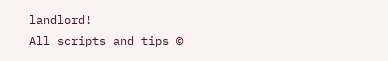landlord!
All scripts and tips ©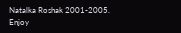Natalka Roshak 2001-2005.
Enjoy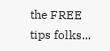the FREE tips folks...